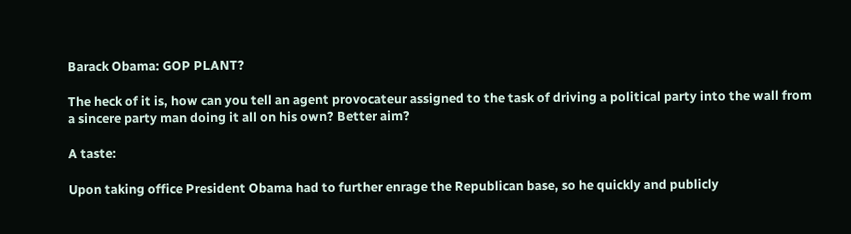Barack Obama: GOP PLANT?

The heck of it is, how can you tell an agent provocateur assigned to the task of driving a political party into the wall from a sincere party man doing it all on his own? Better aim?

A taste:

Upon taking office President Obama had to further enrage the Republican base, so he quickly and publicly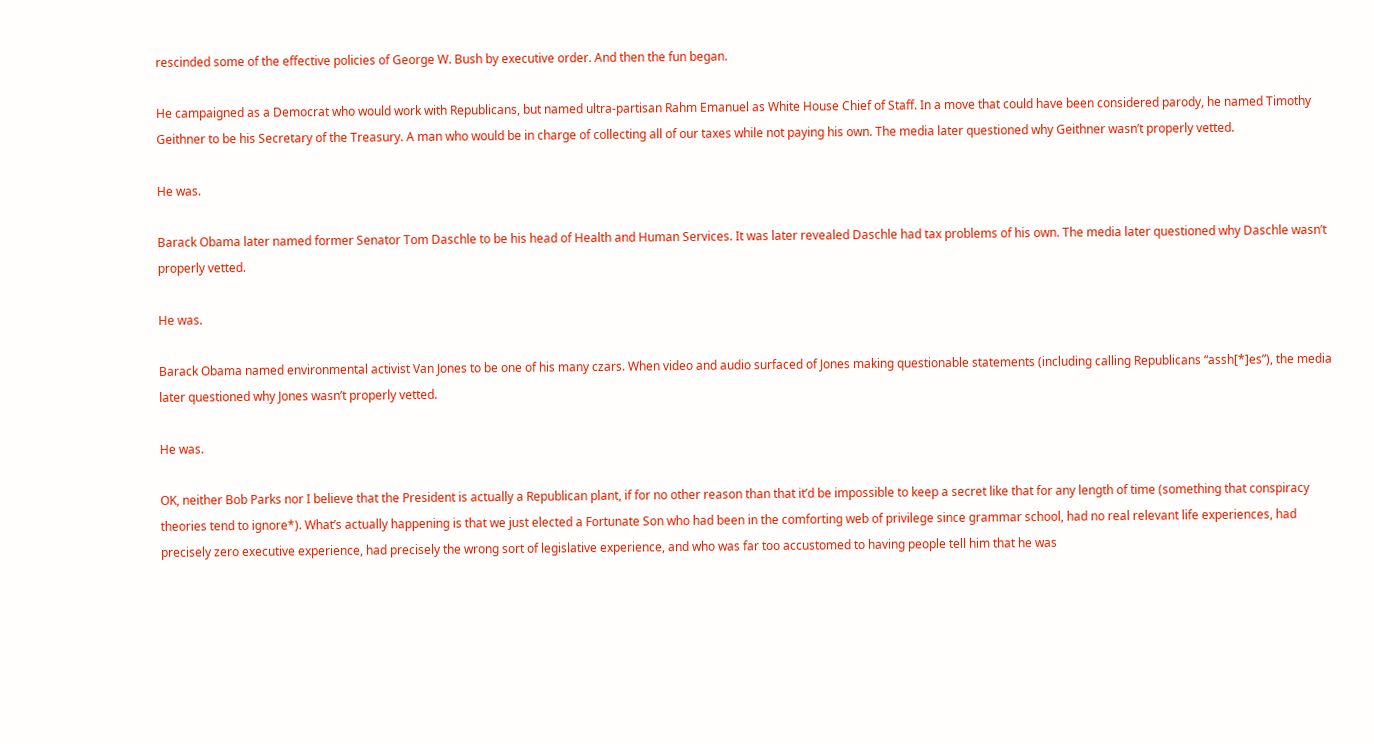rescinded some of the effective policies of George W. Bush by executive order. And then the fun began.

He campaigned as a Democrat who would work with Republicans, but named ultra-partisan Rahm Emanuel as White House Chief of Staff. In a move that could have been considered parody, he named Timothy Geithner to be his Secretary of the Treasury. A man who would be in charge of collecting all of our taxes while not paying his own. The media later questioned why Geithner wasn’t properly vetted.

He was.

Barack Obama later named former Senator Tom Daschle to be his head of Health and Human Services. It was later revealed Daschle had tax problems of his own. The media later questioned why Daschle wasn’t properly vetted.

He was.

Barack Obama named environmental activist Van Jones to be one of his many czars. When video and audio surfaced of Jones making questionable statements (including calling Republicans “assh[*]es”), the media later questioned why Jones wasn’t properly vetted.

He was.

OK, neither Bob Parks nor I believe that the President is actually a Republican plant, if for no other reason than that it’d be impossible to keep a secret like that for any length of time (something that conspiracy theories tend to ignore*). What’s actually happening is that we just elected a Fortunate Son who had been in the comforting web of privilege since grammar school, had no real relevant life experiences, had precisely zero executive experience, had precisely the wrong sort of legislative experience, and who was far too accustomed to having people tell him that he was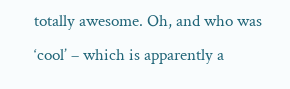totally awesome. Oh, and who was ‘cool’ – which is apparently a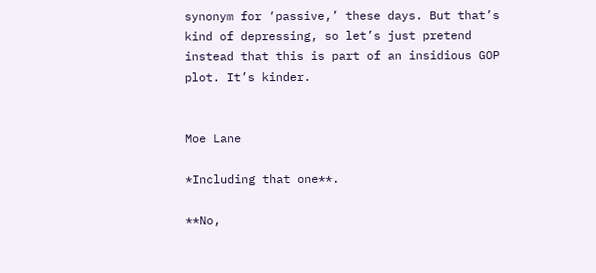synonym for ‘passive,’ these days. But that’s kind of depressing, so let’s just pretend instead that this is part of an insidious GOP plot. It’s kinder.


Moe Lane

*Including that one**.

**No,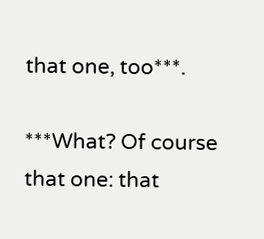that one, too***.

***What? Of course that one: that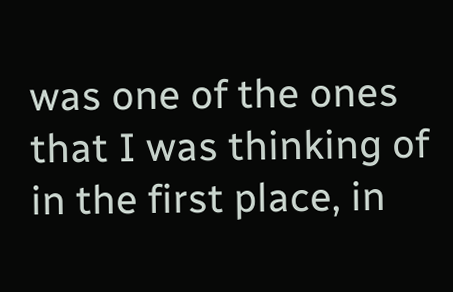was one of the ones that I was thinking of in the first place, in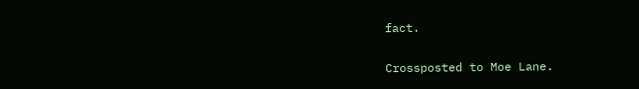fact.

Crossposted to Moe Lane.